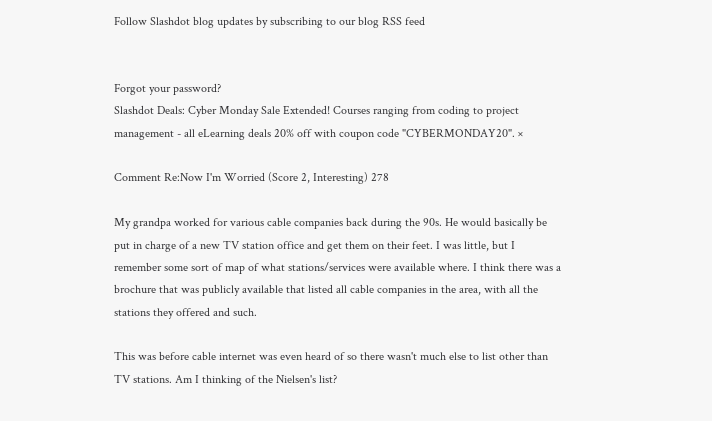Follow Slashdot blog updates by subscribing to our blog RSS feed


Forgot your password?
Slashdot Deals: Cyber Monday Sale Extended! Courses ranging from coding to project management - all eLearning deals 20% off with coupon code "CYBERMONDAY20". ×

Comment Re:Now I'm Worried (Score 2, Interesting) 278

My grandpa worked for various cable companies back during the 90s. He would basically be put in charge of a new TV station office and get them on their feet. I was little, but I remember some sort of map of what stations/services were available where. I think there was a brochure that was publicly available that listed all cable companies in the area, with all the stations they offered and such.

This was before cable internet was even heard of so there wasn't much else to list other than TV stations. Am I thinking of the Nielsen's list?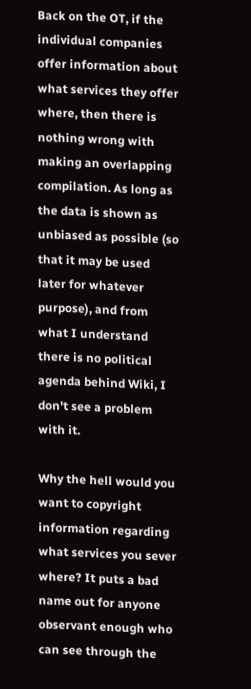Back on the OT, if the individual companies offer information about what services they offer where, then there is nothing wrong with making an overlapping compilation. As long as the data is shown as unbiased as possible (so that it may be used later for whatever purpose), and from what I understand there is no political agenda behind Wiki, I don't see a problem with it.

Why the hell would you want to copyright information regarding what services you sever where? It puts a bad name out for anyone observant enough who can see through the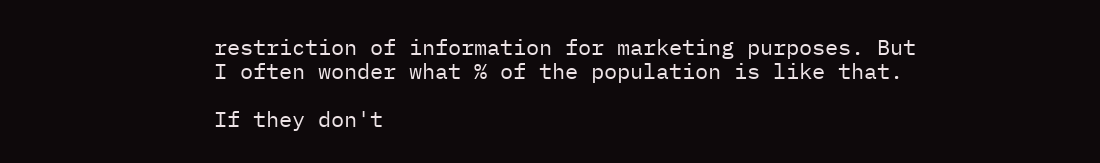restriction of information for marketing purposes. But I often wonder what % of the population is like that.

If they don't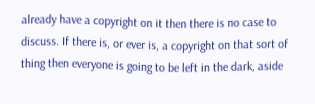already have a copyright on it then there is no case to discuss. If there is, or ever is, a copyright on that sort of thing then everyone is going to be left in the dark, aside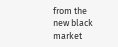from the new black market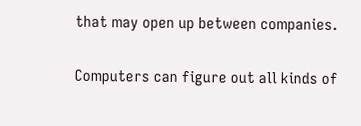that may open up between companies.

Computers can figure out all kinds of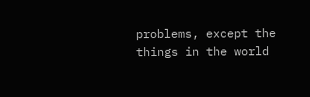problems, except the things in the world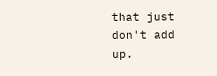that just don't add up.